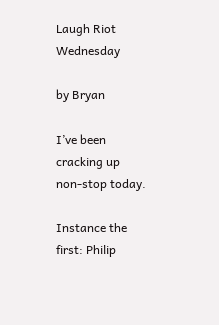Laugh Riot Wednesday

by Bryan

I’ve been cracking up non-stop today.

Instance the first: Philip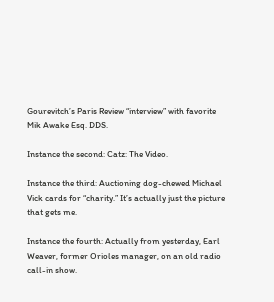Gourevitch’s Paris Review “interview” with favorite Mik Awake Esq. DDS.

Instance the second: Catz: The Video.

Instance the third: Auctioning dog-chewed Michael Vick cards for “charity.” It’s actually just the picture that gets me.

Instance the fourth: Actually from yesterday, Earl Weaver, former Orioles manager, on an old radio call-in show.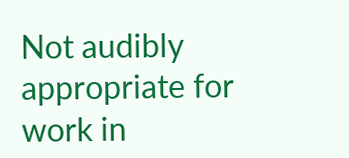Not audibly appropriate for work in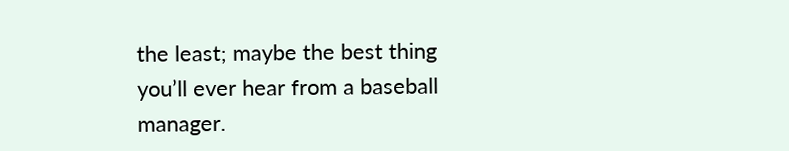the least; maybe the best thing you’ll ever hear from a baseball manager.